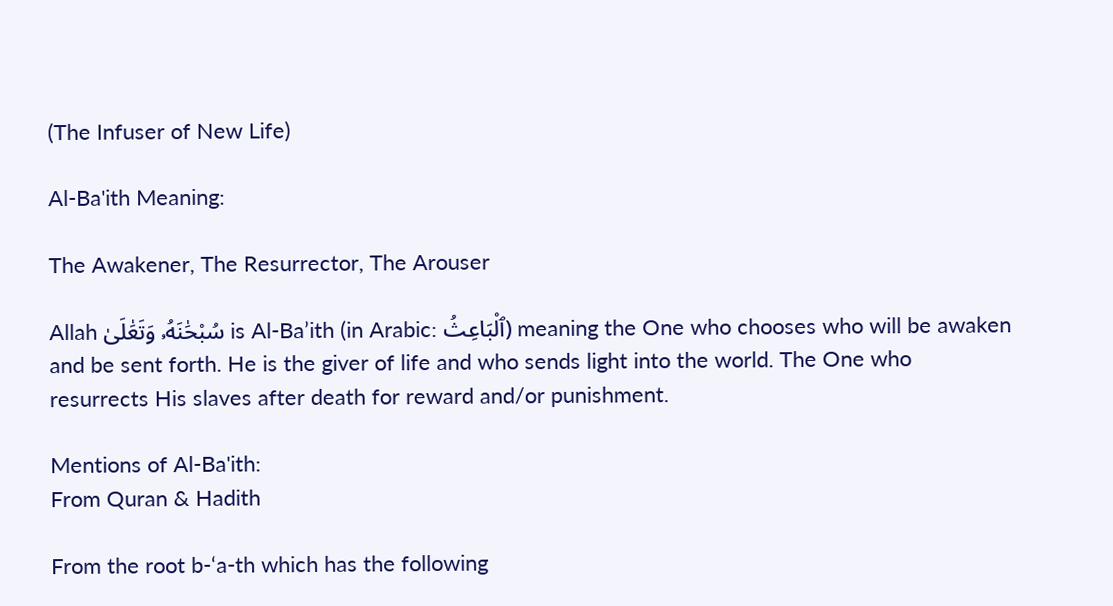(The Infuser of New Life)

Al-Ba'ith Meaning:

The Awakener, The Resurrector, The Arouser

Allah سُبْحَٰنَهُۥ وَتَعَٰلَىٰ is Al-Ba’ith (in Arabic: ٱلْبَاعِثُ) meaning the One who chooses who will be awaken and be sent forth. He is the giver of life and who sends light into the world. The One who resurrects His slaves after death for reward and/or punishment.

Mentions of Al-Ba'ith:
From Quran & Hadith

From the root b-‘a-th which has the following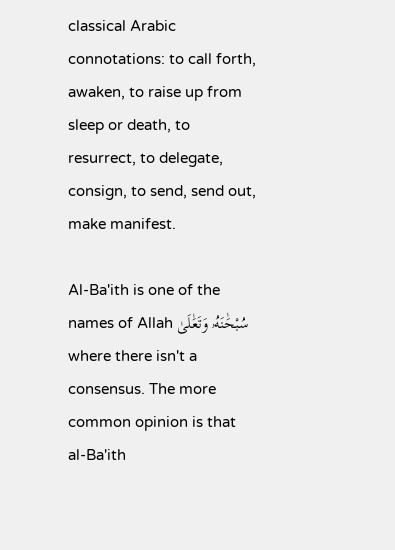classical Arabic connotations: to call forth, awaken, to raise up from sleep or death, to resurrect, to delegate, consign, to send, send out, make manifest.

Al-Ba'ith is one of the names of Allah سُبْحَٰنَهُۥ وَتَعَٰلَىٰ where there isn't a consensus. The more common opinion is that al-Ba'ith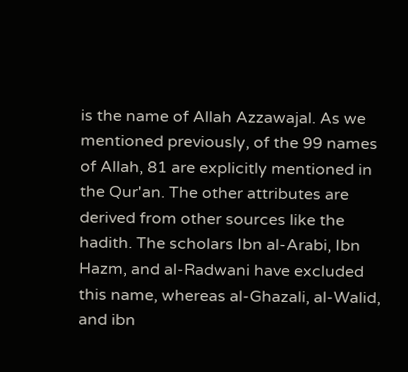is the name of Allah Azzawajal. As we mentioned previously, of the 99 names of Allah, 81 are explicitly mentioned in the Qur'an. The other attributes are derived from other sources like the hadith. The scholars Ibn al-Arabi, Ibn Hazm, and al-Radwani have excluded this name, whereas al-Ghazali, al-Walid, and ibn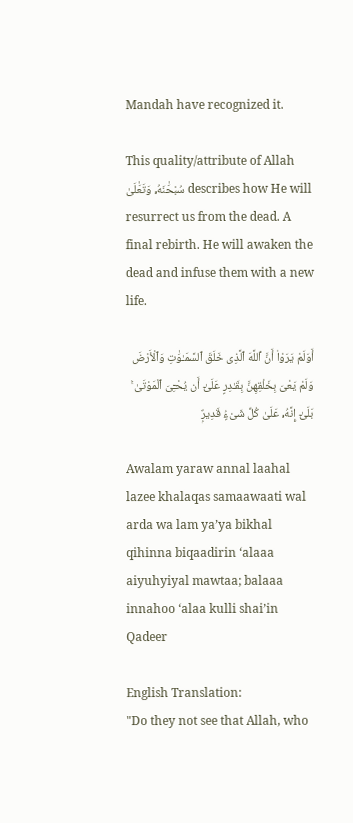Mandah have recognized it.

This quality/attribute of Allah سُبْحَٰنَهُۥ وَتَعَٰلَىٰ describes how He will resurrect us from the dead. A final rebirth. He will awaken the dead and infuse them with a new life.

أَوَلَمْ يَرَوْا۟ أَنَّ ٱللَّهَ ٱلَّذِى خَلَقَ ٱلسَّمَـٰوَٰتِ وَٱلْأَرْضَ وَلَمْ يَعْىَ بِخَلْقِهِنَّ بِقَـٰدِرٍ عَلَىٰٓ أَن يُحْـِۧىَ ٱلْمَوْتَىٰ ۚ بَلَىٰٓ إِنَّهُۥ عَلَىٰ كُلِّ شَىْءٍۢ قَدِيرٌۭ

Awalam yaraw annal laahal lazee khalaqas samaawaati wal arda wa lam ya’ya bikhal qihinna biqaadirin ‘alaaa aiyuhyiyal mawtaa; balaaa innahoo ‘alaa kulli shai’in Qadeer

English Translation:
"Do they not see that Allah, who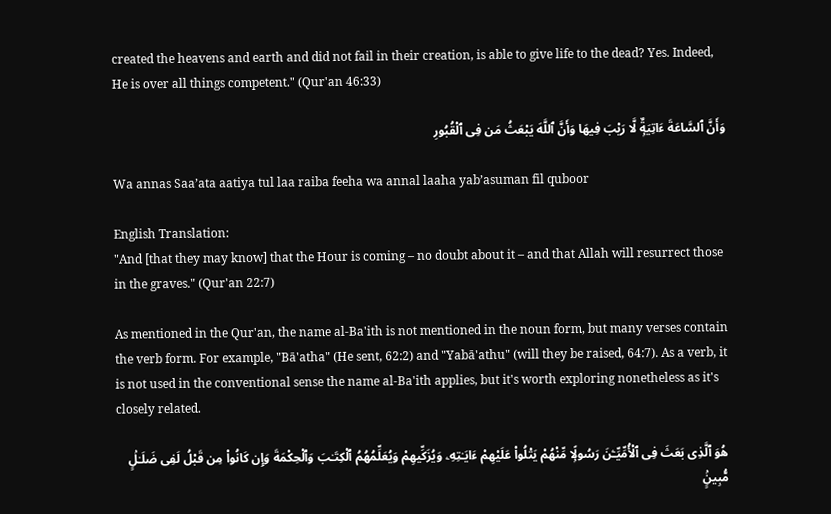created the heavens and earth and did not fail in their creation, is able to give life to the dead? Yes. Indeed, He is over all things competent." (Qur'an 46:33)

وَأَنَّ ٱلسَّاعَةَ ءَاتِيَةٌۭ لَّا رَيْبَ فِيهَا وَأَنَّ ٱللَّهَ يَبْعَثُ مَن فِى ٱلْقُبُورِ

Wa annas Saa’ata aatiya tul laa raiba feeha wa annal laaha yab’asuman fil quboor

English Translation:
"And [that they may know] that the Hour is coming – no doubt about it – and that Allah will resurrect those in the graves." (Qur'an 22:7)

As mentioned in the Qur'an, the name al-Ba'ith is not mentioned in the noun form, but many verses contain the verb form. For example, "Bā'atha" (He sent, 62:2) and "Yabā'athu" (will they be raised, 64:7). As a verb, it is not used in the conventional sense the name al-Ba'ith applies, but it's worth exploring nonetheless as it's closely related.

هُوَ ٱلَّذِى بَعَثَ فِى ٱلْأُمِّيِّـۧنَ رَسُولًۭا مِّنْهُمْ يَتْلُوا۟ عَلَيْهِمْ ءَايَـٰتِهِۦ وَيُزَكِّيهِمْ وَيُعَلِّمُهُمُ ٱلْكِتَـٰبَ وَٱلْحِكْمَةَ وَإِن كَانُوا۟ مِن قَبْلُ لَفِى ضَلَـٰلٍۢ مُّبِينٍۢ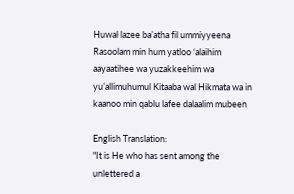Huwal lazee ba’atha fil ummiyyeena Rasoolam min hum yatloo ‘alaihim aayaatihee wa yuzakkeehim wa yu’allimuhumul Kitaaba wal Hikmata wa in kaanoo min qablu lafee dalaalim mubeen

English Translation:
"It is He who has sent among the unlettered a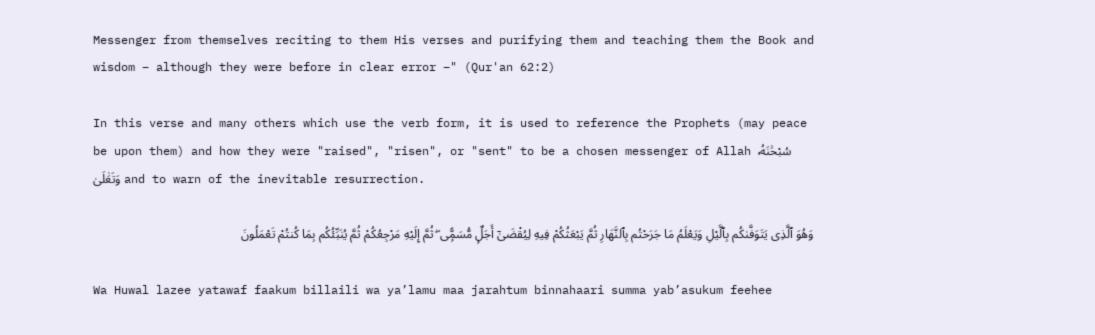Messenger from themselves reciting to them His verses and purifying them and teaching them the Book and wisdom – although they were before in clear error –" (Qur'an 62:2)

In this verse and many others which use the verb form, it is used to reference the Prophets (may peace be upon them) and how they were "raised", "risen", or "sent" to be a chosen messenger of Allah سُبْحَٰنَهُۥ وَتَعَٰلَىٰ and to warn of the inevitable resurrection.

وَهُوَ ٱلَّذِى يَتَوَفَّىٰكُم بِٱلَّيْلِ وَيَعْلَمُ مَا جَرَحْتُم بِٱلنَّهَارِ ثُمَّ يَبْعَثُكُمْ فِيهِ لِيُقْضَىٰٓ أَجَلٌۭ مُّسَمًّۭى ۖ ثُمَّ إِلَيْهِ مَرْجِعُكُمْ ثُمَّ يُنَبِّئُكُم بِمَا كُنتُمْ تَعْمَلُونَ

Wa Huwal lazee yatawaf faakum billaili wa ya’lamu maa jarahtum binnahaari summa yab’asukum feehee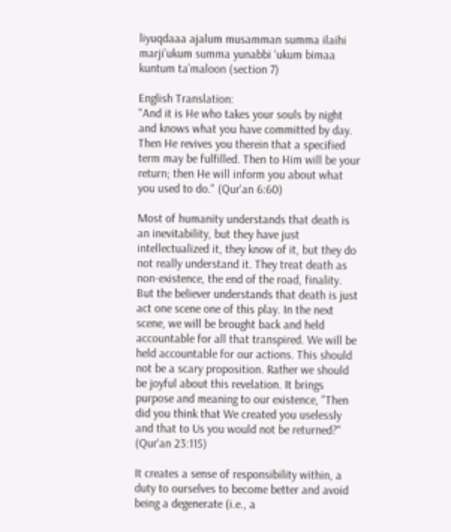liyuqdaaa ajalum musamman summa ilaihi marji’ukum summa yunabbi ‘ukum bimaa kuntum ta’maloon (section 7)

English Translation:
"And it is He who takes your souls by night and knows what you have committed by day. Then He revives you therein that a specified term may be fulfilled. Then to Him will be your return; then He will inform you about what you used to do." (Qur'an 6:60)

Most of humanity understands that death is an inevitability, but they have just intellectualized it, they know of it, but they do not really understand it. They treat death as non-existence, the end of the road, finality. But the believer understands that death is just act one scene one of this play. In the next scene, we will be brought back and held accountable for all that transpired. We will be held accountable for our actions. This should not be a scary proposition. Rather we should be joyful about this revelation. It brings purpose and meaning to our existence, "Then did you think that We created you uselessly and that to Us you would not be returned?" (Qur'an 23:115)

It creates a sense of responsibility within, a duty to ourselves to become better and avoid being a degenerate (i.e., a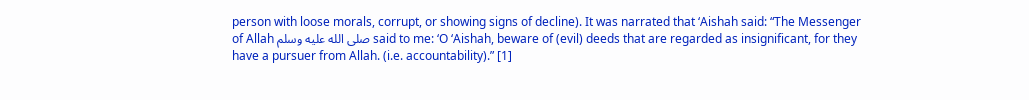person with loose morals, corrupt, or showing signs of decline). It was narrated that ‘Aishah said: “The Messenger of Allah صلى الله عليه وسلم said to me: ‘O ‘Aishah, beware of (evil) deeds that are regarded as insignificant, for they have a pursuer from Allah. (i.e. accountability).” [1]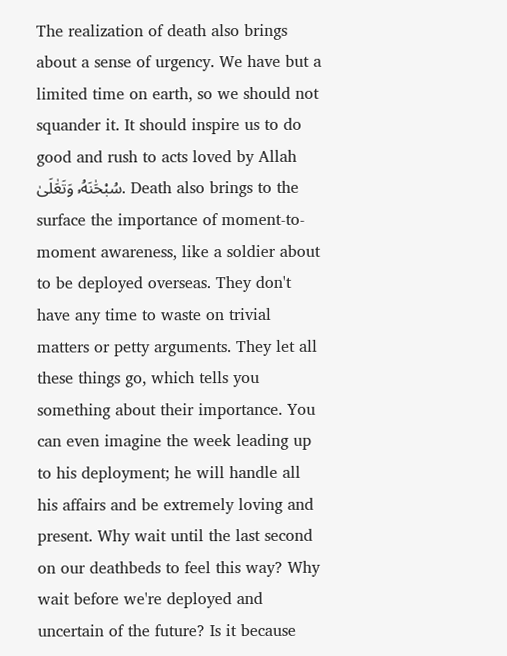The realization of death also brings about a sense of urgency. We have but a limited time on earth, so we should not squander it. It should inspire us to do good and rush to acts loved by Allah سُبْحَٰنَهُۥ وَتَعَٰلَىٰ. Death also brings to the surface the importance of moment-to-moment awareness, like a soldier about to be deployed overseas. They don't have any time to waste on trivial matters or petty arguments. They let all these things go, which tells you something about their importance. You can even imagine the week leading up to his deployment; he will handle all his affairs and be extremely loving and present. Why wait until the last second on our deathbeds to feel this way? Why wait before we're deployed and uncertain of the future? Is it because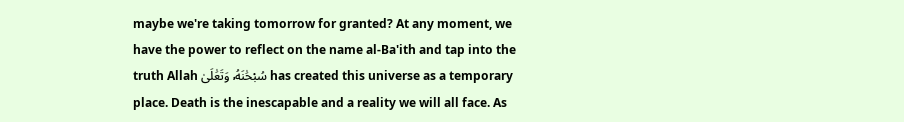maybe we're taking tomorrow for granted? At any moment, we have the power to reflect on the name al-Ba'ith and tap into the truth Allah سُبْحَٰنَهُۥ وَتَعَٰلَىٰ has created this universe as a temporary place. Death is the inescapable and a reality we will all face. As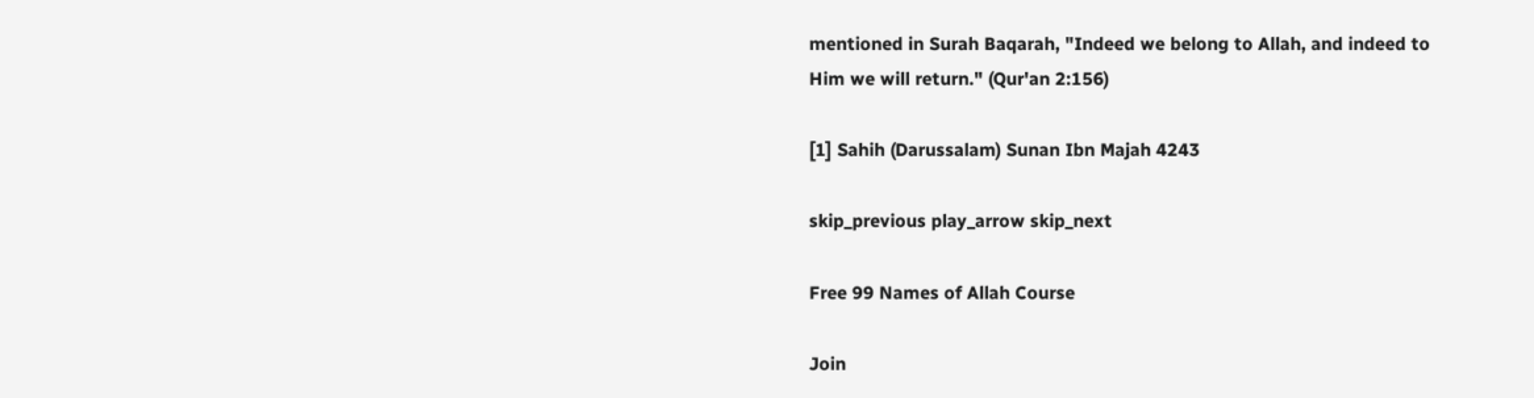mentioned in Surah Baqarah, "Indeed we belong to Allah, and indeed to Him we will return." (Qur'an 2:156)

[1] Sahih (Darussalam) Sunan Ibn Majah 4243

skip_previous play_arrow skip_next

Free 99 Names of Allah Course

Join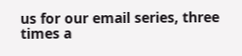us for our email series, three times a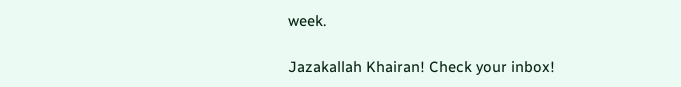week.

Jazakallah Khairan! Check your inbox!